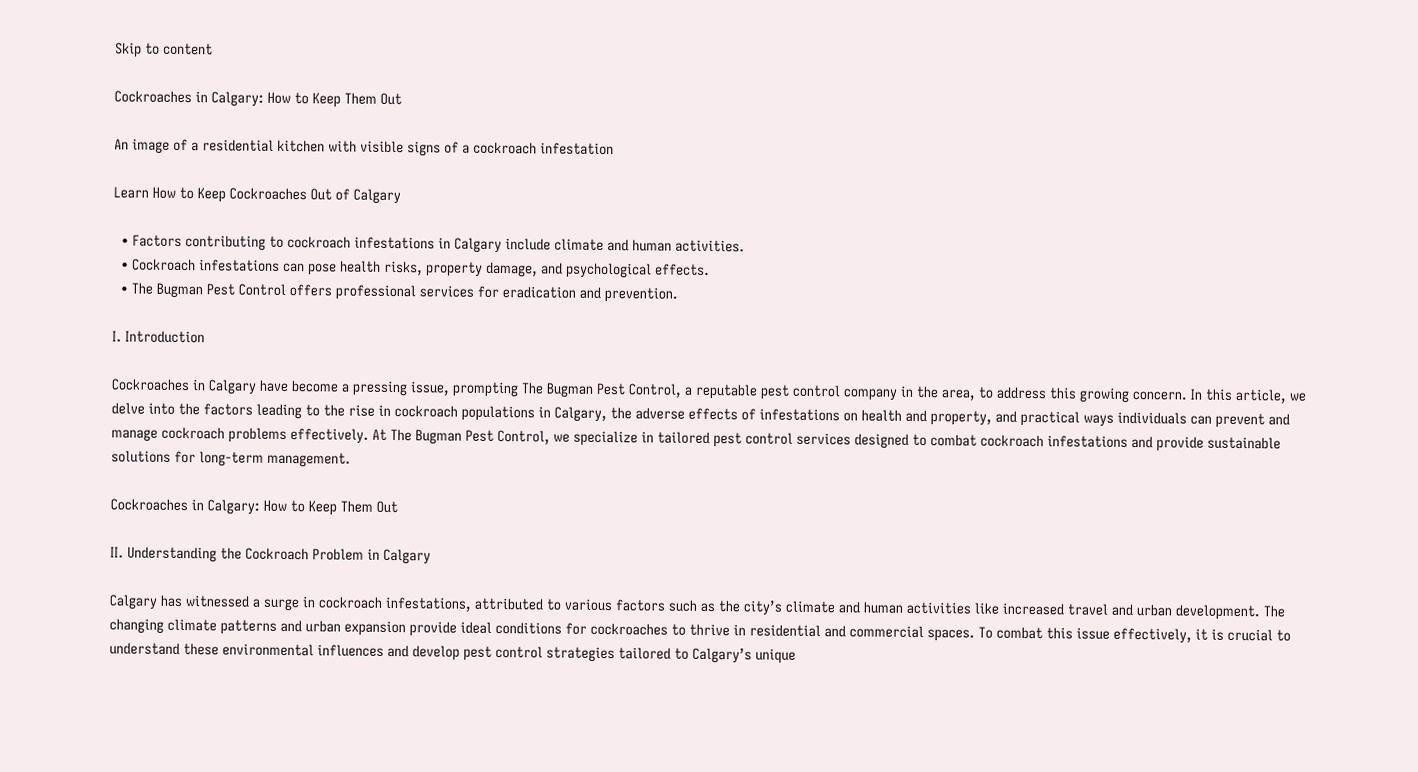Skip to content

Cockroaches in Calgary: How to Keep Them Out

An image of a residential kitchen with visible signs of a cockroach infestation

Learn How to Keep Cockroaches Out of Calgary

  • Factors contributing to cockroach infestations in Calgary include climate and human activities.
  • Cockroach infestations can pose health risks, property damage, and psychological effects.
  • The Bugman Pest Control offers professional services for eradication and prevention.

I. Introduction

Cockroaches in Calgary have become a pressing issue, prompting The Bugman Pest Control, a reputable pest control company in the area, to address this growing concern. In this article, we delve into the factors leading to the rise in cockroach populations in Calgary, the adverse effects of infestations on health and property, and practical ways individuals can prevent and manage cockroach problems effectively. At The Bugman Pest Control, we specialize in tailored pest control services designed to combat cockroach infestations and provide sustainable solutions for long-term management.

Cockroaches in Calgary: How to Keep Them Out

II. Understanding the Cockroach Problem in Calgary

Calgary has witnessed a surge in cockroach infestations, attributed to various factors such as the city’s climate and human activities like increased travel and urban development. The changing climate patterns and urban expansion provide ideal conditions for cockroaches to thrive in residential and commercial spaces. To combat this issue effectively, it is crucial to understand these environmental influences and develop pest control strategies tailored to Calgary’s unique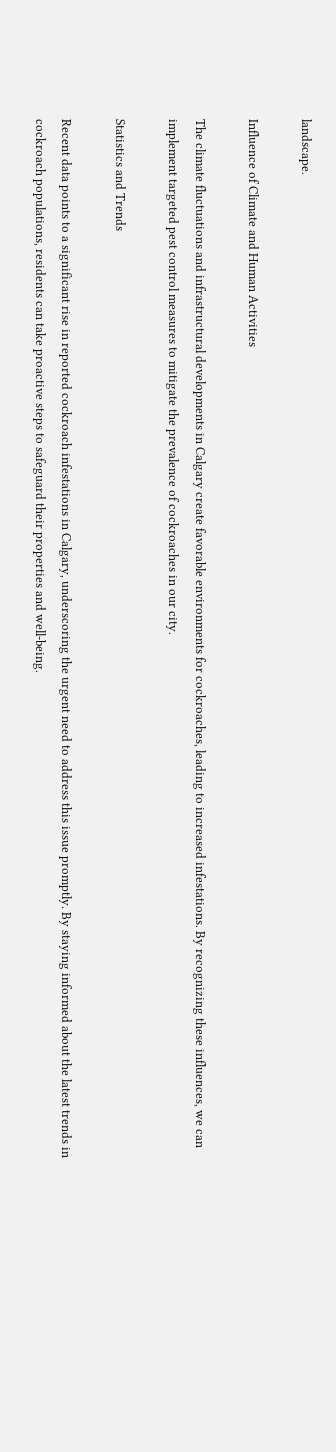landscape.

Influence of Climate and Human Activities

The climate fluctuations and infrastructural developments in Calgary create favorable environments for cockroaches, leading to increased infestations. By recognizing these influences, we can implement targeted pest control measures to mitigate the prevalence of cockroaches in our city.

Statistics and Trends

Recent data points to a significant rise in reported cockroach infestations in Calgary, underscoring the urgent need to address this issue promptly. By staying informed about the latest trends in cockroach populations, residents can take proactive steps to safeguard their properties and well-being.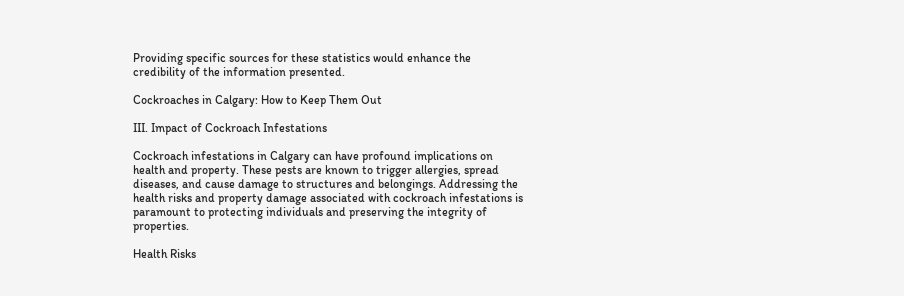Providing specific sources for these statistics would enhance the credibility of the information presented.

Cockroaches in Calgary: How to Keep Them Out

III. Impact of Cockroach Infestations

Cockroach infestations in Calgary can have profound implications on health and property. These pests are known to trigger allergies, spread diseases, and cause damage to structures and belongings. Addressing the health risks and property damage associated with cockroach infestations is paramount to protecting individuals and preserving the integrity of properties.

Health Risks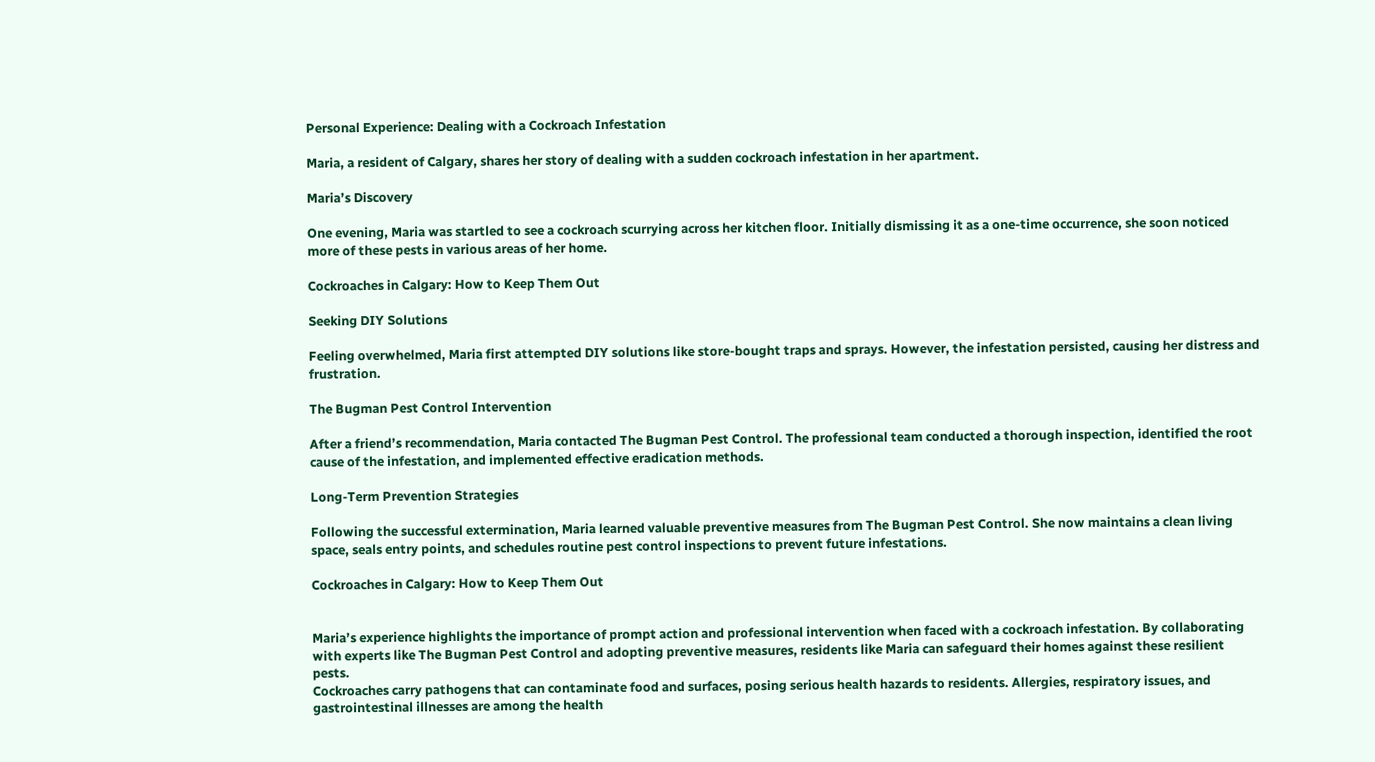Personal Experience: Dealing with a Cockroach Infestation

Maria, a resident of Calgary, shares her story of dealing with a sudden cockroach infestation in her apartment.

Maria’s Discovery

One evening, Maria was startled to see a cockroach scurrying across her kitchen floor. Initially dismissing it as a one-time occurrence, she soon noticed more of these pests in various areas of her home.

Cockroaches in Calgary: How to Keep Them Out

Seeking DIY Solutions

Feeling overwhelmed, Maria first attempted DIY solutions like store-bought traps and sprays. However, the infestation persisted, causing her distress and frustration.

The Bugman Pest Control Intervention

After a friend’s recommendation, Maria contacted The Bugman Pest Control. The professional team conducted a thorough inspection, identified the root cause of the infestation, and implemented effective eradication methods.

Long-Term Prevention Strategies

Following the successful extermination, Maria learned valuable preventive measures from The Bugman Pest Control. She now maintains a clean living space, seals entry points, and schedules routine pest control inspections to prevent future infestations.

Cockroaches in Calgary: How to Keep Them Out


Maria’s experience highlights the importance of prompt action and professional intervention when faced with a cockroach infestation. By collaborating with experts like The Bugman Pest Control and adopting preventive measures, residents like Maria can safeguard their homes against these resilient pests.
Cockroaches carry pathogens that can contaminate food and surfaces, posing serious health hazards to residents. Allergies, respiratory issues, and gastrointestinal illnesses are among the health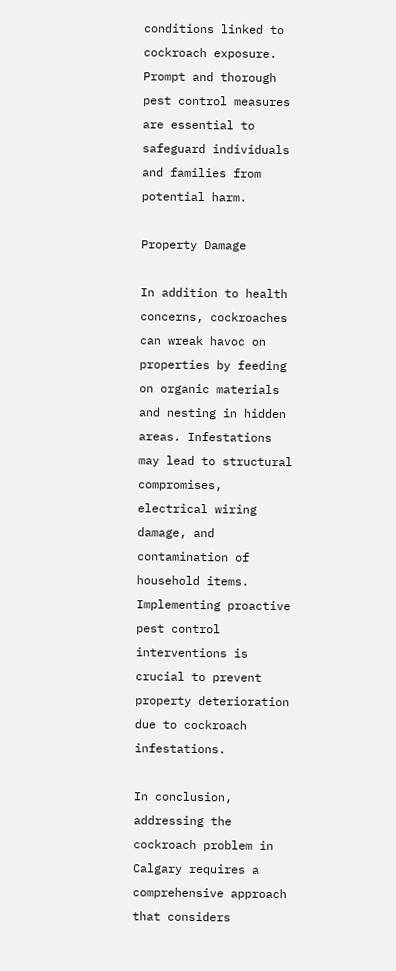conditions linked to cockroach exposure. Prompt and thorough pest control measures are essential to safeguard individuals and families from potential harm.

Property Damage

In addition to health concerns, cockroaches can wreak havoc on properties by feeding on organic materials and nesting in hidden areas. Infestations may lead to structural compromises, electrical wiring damage, and contamination of household items. Implementing proactive pest control interventions is crucial to prevent property deterioration due to cockroach infestations.

In conclusion, addressing the cockroach problem in Calgary requires a comprehensive approach that considers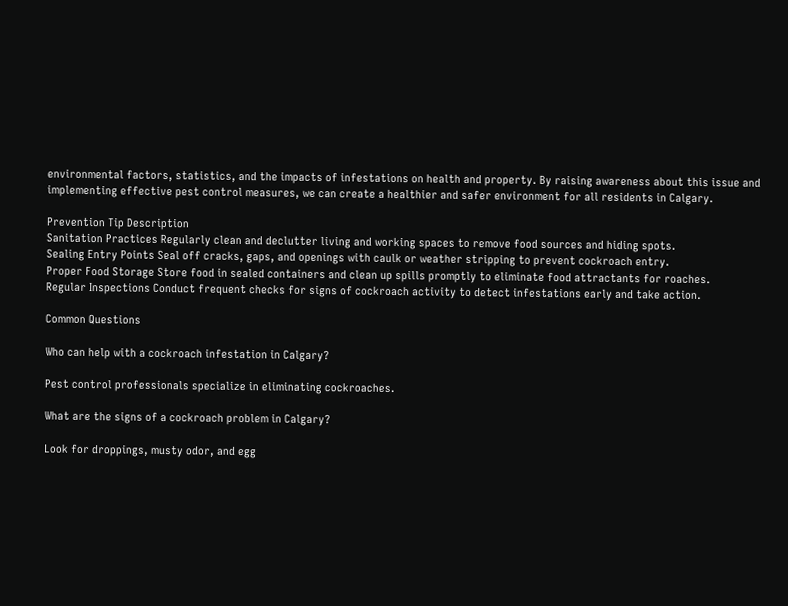environmental factors, statistics, and the impacts of infestations on health and property. By raising awareness about this issue and implementing effective pest control measures, we can create a healthier and safer environment for all residents in Calgary.

Prevention Tip Description
Sanitation Practices Regularly clean and declutter living and working spaces to remove food sources and hiding spots.
Sealing Entry Points Seal off cracks, gaps, and openings with caulk or weather stripping to prevent cockroach entry.
Proper Food Storage Store food in sealed containers and clean up spills promptly to eliminate food attractants for roaches.
Regular Inspections Conduct frequent checks for signs of cockroach activity to detect infestations early and take action.

Common Questions

Who can help with a cockroach infestation in Calgary?

Pest control professionals specialize in eliminating cockroaches.

What are the signs of a cockroach problem in Calgary?

Look for droppings, musty odor, and egg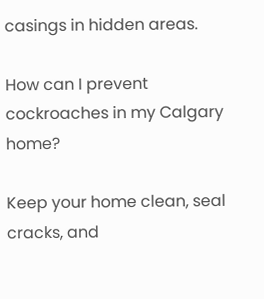casings in hidden areas.

How can I prevent cockroaches in my Calgary home?

Keep your home clean, seal cracks, and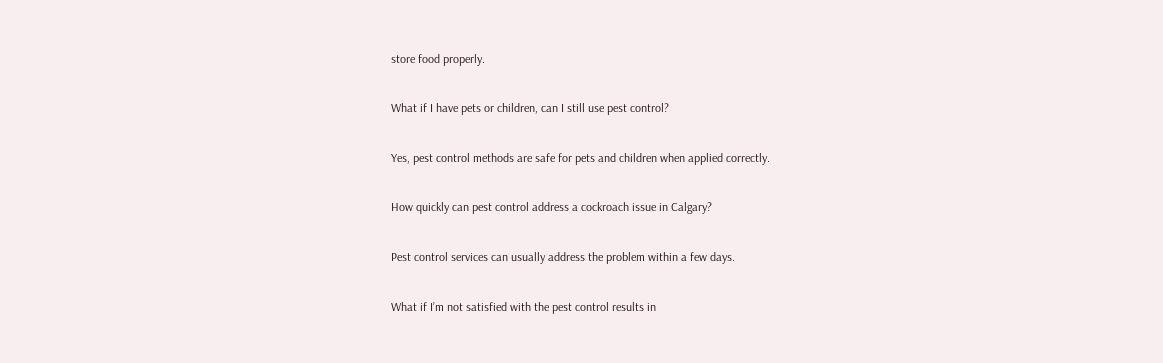store food properly.

What if I have pets or children, can I still use pest control?

Yes, pest control methods are safe for pets and children when applied correctly.

How quickly can pest control address a cockroach issue in Calgary?

Pest control services can usually address the problem within a few days.

What if I’m not satisfied with the pest control results in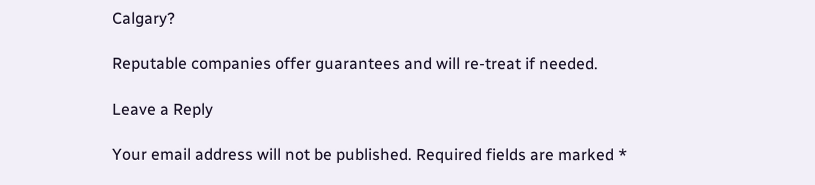Calgary?

Reputable companies offer guarantees and will re-treat if needed.

Leave a Reply

Your email address will not be published. Required fields are marked *